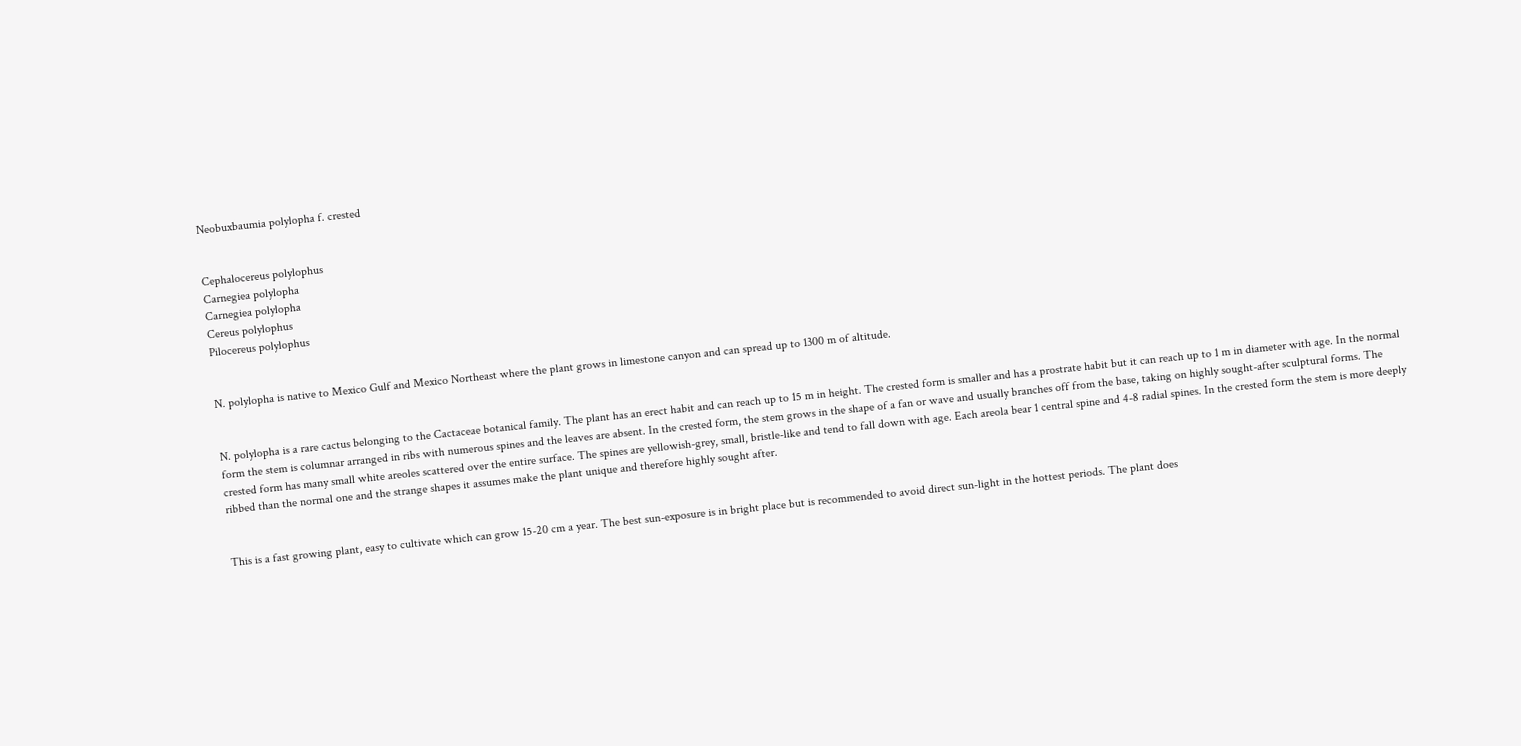Neobuxbaumia polylopha f. crested


Cephalocereus polylophus
Carnegiea polylopha
Carnegiea polylopha
Cereus polylophus
Pilocereus polylophus


N. polylopha is native to Mexico Gulf and Mexico Northeast where the plant grows in limestone canyon and can spread up to 1300 m of altitude.


N. polylopha is a rare cactus belonging to the Cactaceae botanical family. The plant has an erect habit and can reach up to 15 m in height. The crested form is smaller and has a prostrate habit but it can reach up to 1 m in diameter with age. In the normal form the stem is columnar arranged in ribs with numerous spines and the leaves are absent. In the crested form, the stem grows in the shape of a fan or wave and usually branches off from the base, taking on highly sought-after sculptural forms. The crested form has many small white areoles scattered over the entire surface. The spines are yellowish-grey, small, bristle-like and tend to fall down with age. Each areola bear 1 central spine and 4-8 radial spines. In the crested form the stem is more deeply ribbed than the normal one and the strange shapes it assumes make the plant unique and therefore highly sought after.


This is a fast growing plant, easy to cultivate which can grow 15-20 cm a year. The best sun-exposure is in bright place but is recommended to avoid direct sun-light in the hottest periods. The plant does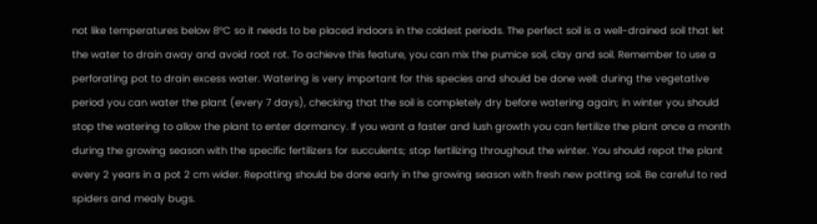not like temperatures below 8°C so it needs to be placed indoors in the coldest periods. The perfect soil is a well-drained soil that let the water to drain away and avoid root rot. To achieve this feature, you can mix the pumice soil, clay and soil. Remember to use a perforating pot to drain excess water. Watering is very important for this species and should be done well: during the vegetative period you can water the plant (every 7 days), checking that the soil is completely dry before watering again; in winter you should stop the watering to allow the plant to enter dormancy. If you want a faster and lush growth you can fertilize the plant once a month during the growing season with the specific fertilizers for succulents; stop fertilizing throughout the winter. You should repot the plant every 2 years in a pot 2 cm wider. Repotting should be done early in the growing season with fresh new potting soil. Be careful to red spiders and mealy bugs.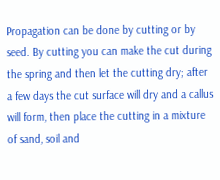Propagation can be done by cutting or by seed. By cutting you can make the cut during the spring and then let the cutting dry; after a few days the cut surface will dry and a callus will form, then place the cutting in a mixture of sand, soil and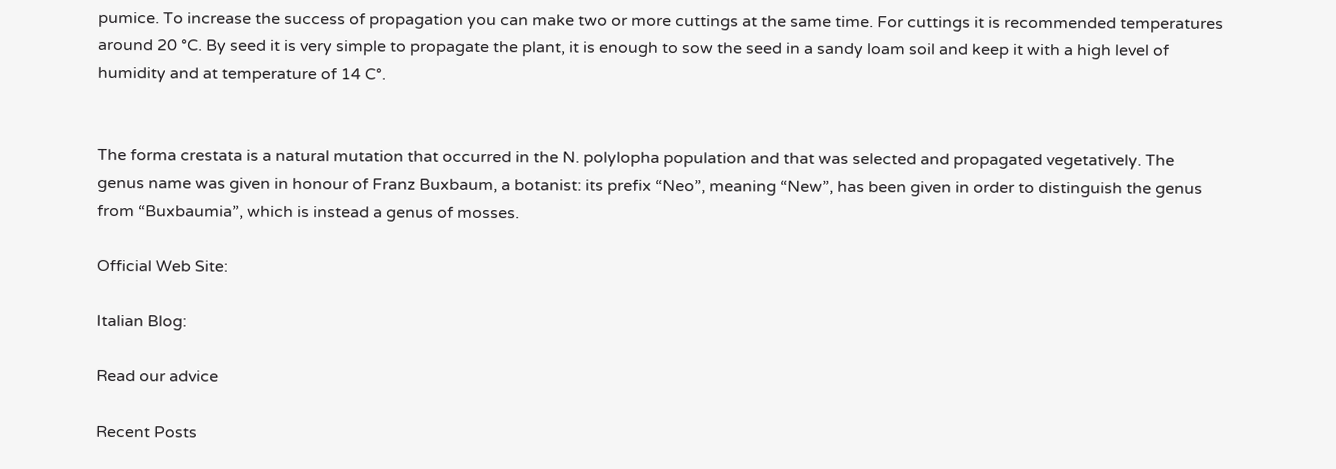pumice. To increase the success of propagation you can make two or more cuttings at the same time. For cuttings it is recommended temperatures around 20 °C. By seed it is very simple to propagate the plant, it is enough to sow the seed in a sandy loam soil and keep it with a high level of humidity and at temperature of 14 C°.


The forma crestata is a natural mutation that occurred in the N. polylopha population and that was selected and propagated vegetatively. The genus name was given in honour of Franz Buxbaum, a botanist: its prefix “Neo”, meaning “New”, has been given in order to distinguish the genus from “Buxbaumia”, which is instead a genus of mosses.

Official Web Site:

Italian Blog:

Read our advice

Recent Posts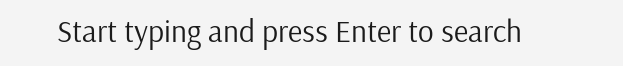Start typing and press Enter to search